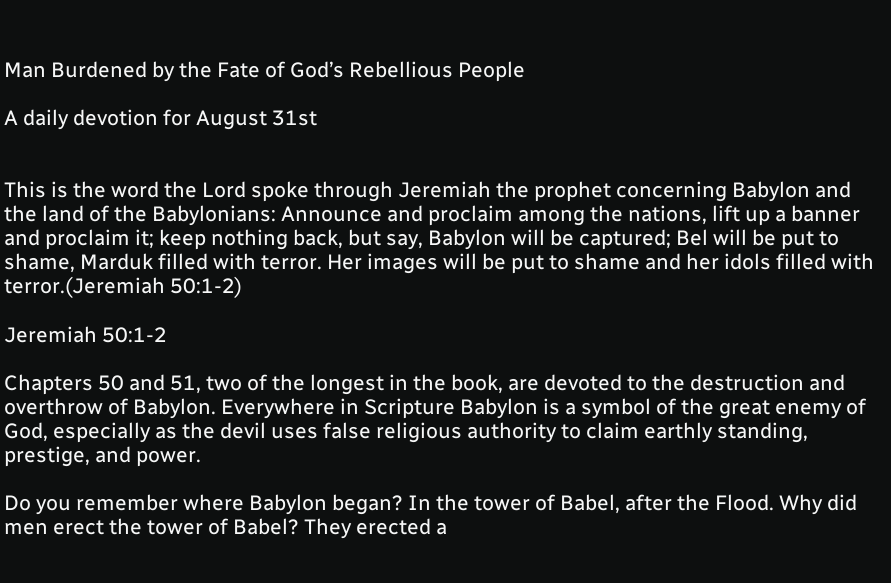Man Burdened by the Fate of God’s Rebellious People

A daily devotion for August 31st


This is the word the Lord spoke through Jeremiah the prophet concerning Babylon and the land of the Babylonians: Announce and proclaim among the nations, lift up a banner and proclaim it; keep nothing back, but say, Babylon will be captured; Bel will be put to shame, Marduk filled with terror. Her images will be put to shame and her idols filled with terror.(Jeremiah 50:1-2)

Jeremiah 50:1-2

Chapters 50 and 51, two of the longest in the book, are devoted to the destruction and overthrow of Babylon. Everywhere in Scripture Babylon is a symbol of the great enemy of God, especially as the devil uses false religious authority to claim earthly standing, prestige, and power.

Do you remember where Babylon began? In the tower of Babel, after the Flood. Why did men erect the tower of Babel? They erected a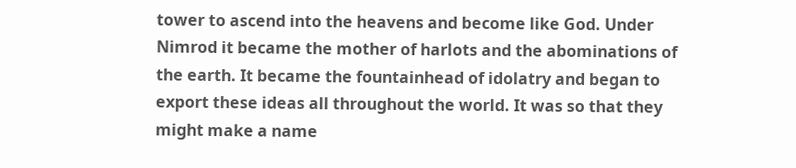tower to ascend into the heavens and become like God. Under Nimrod it became the mother of harlots and the abominations of the earth. It became the fountainhead of idolatry and began to export these ideas all throughout the world. It was so that they might make a name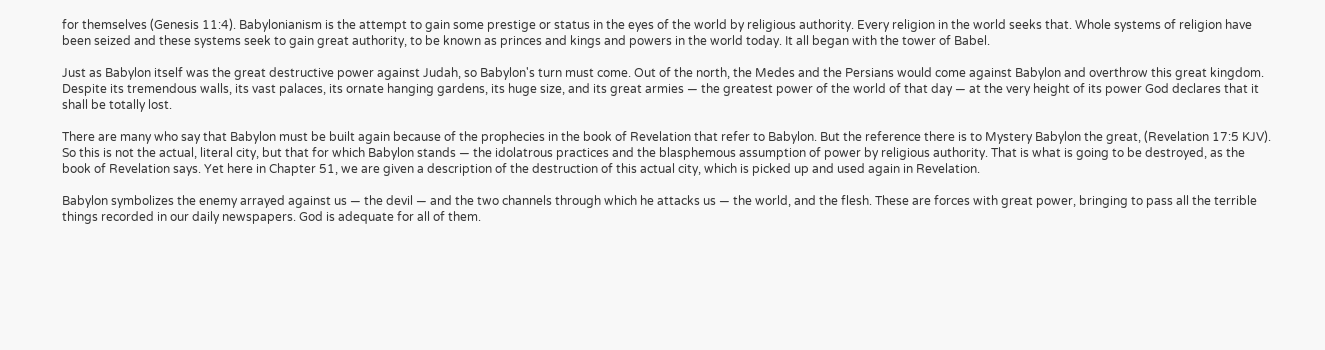for themselves (Genesis 11:4). Babylonianism is the attempt to gain some prestige or status in the eyes of the world by religious authority. Every religion in the world seeks that. Whole systems of religion have been seized and these systems seek to gain great authority, to be known as princes and kings and powers in the world today. It all began with the tower of Babel.

Just as Babylon itself was the great destructive power against Judah, so Babylon's turn must come. Out of the north, the Medes and the Persians would come against Babylon and overthrow this great kingdom. Despite its tremendous walls, its vast palaces, its ornate hanging gardens, its huge size, and its great armies — the greatest power of the world of that day — at the very height of its power God declares that it shall be totally lost.

There are many who say that Babylon must be built again because of the prophecies in the book of Revelation that refer to Babylon. But the reference there is to Mystery Babylon the great, (Revelation 17:5 KJV). So this is not the actual, literal city, but that for which Babylon stands — the idolatrous practices and the blasphemous assumption of power by religious authority. That is what is going to be destroyed, as the book of Revelation says. Yet here in Chapter 51, we are given a description of the destruction of this actual city, which is picked up and used again in Revelation.

Babylon symbolizes the enemy arrayed against us — the devil — and the two channels through which he attacks us — the world, and the flesh. These are forces with great power, bringing to pass all the terrible things recorded in our daily newspapers. God is adequate for all of them.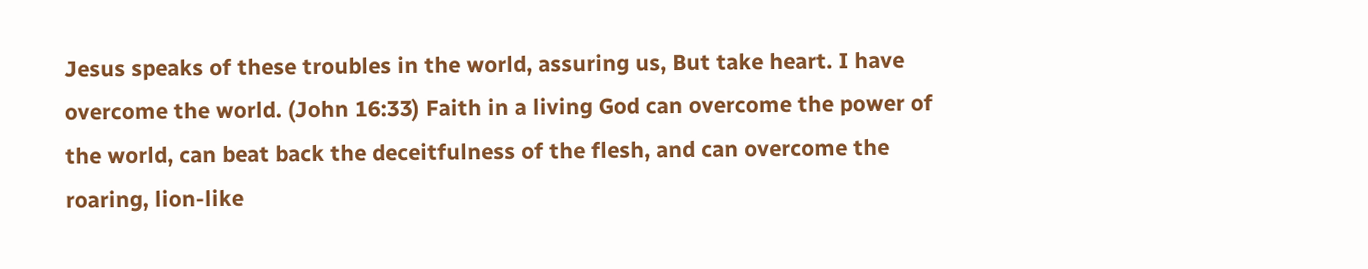Jesus speaks of these troubles in the world, assuring us, But take heart. I have overcome the world. (John 16:33) Faith in a living God can overcome the power of the world, can beat back the deceitfulness of the flesh, and can overcome the roaring, lion-like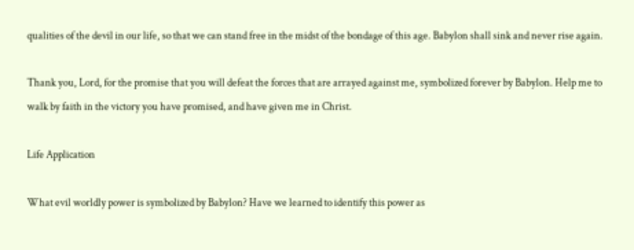qualities of the devil in our life, so that we can stand free in the midst of the bondage of this age. Babylon shall sink and never rise again.

Thank you, Lord, for the promise that you will defeat the forces that are arrayed against me, symbolized forever by Babylon. Help me to walk by faith in the victory you have promised, and have given me in Christ.

Life Application

What evil worldly power is symbolized by Babylon? Have we learned to identify this power as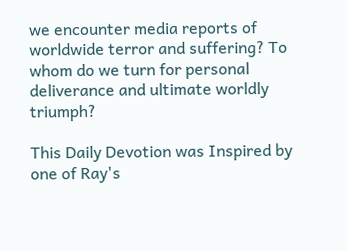we encounter media reports of worldwide terror and suffering? To whom do we turn for personal deliverance and ultimate worldly triumph?

This Daily Devotion was Inspired by one of Ray's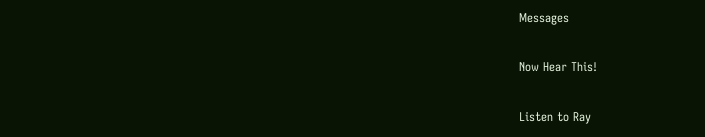Messages

Now Hear This!

Listen to Ray